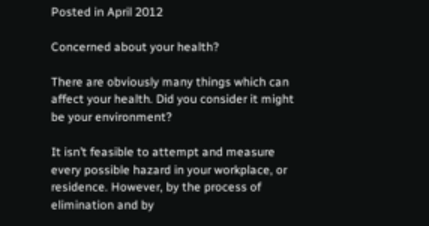Posted in April 2012

Concerned about your health?

There are obviously many things which can affect your health. Did you consider it might be your environment?

It isn’t feasible to attempt and measure every possible hazard in your workplace, or residence. However, by the process of elimination and by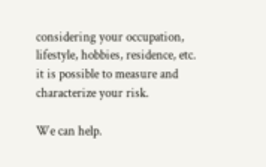considering your occupation, lifestyle, hobbies, residence, etc. it is possible to measure and characterize your risk.

We can help.